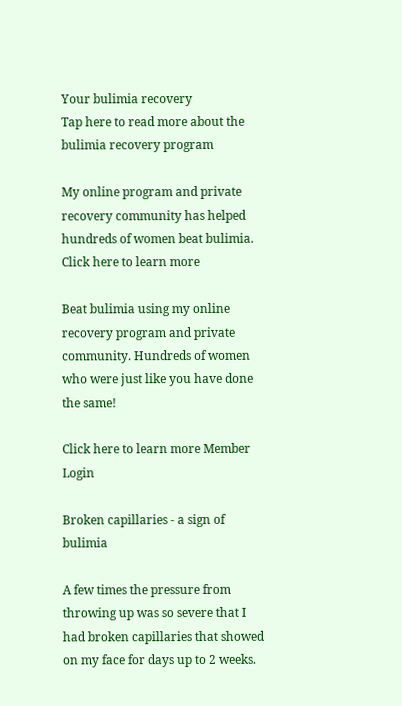Your bulimia recovery
Tap here to read more about the bulimia recovery program

My online program and private recovery community has helped hundreds of women beat bulimia.
Click here to learn more

Beat bulimia using my online recovery program and private community. Hundreds of women who were just like you have done the same!

Click here to learn more Member Login

Broken capillaries - a sign of bulimia

A few times the pressure from throwing up was so severe that I had broken capillaries that showed on my face for days up to 2 weeks.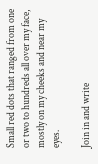Small red dots that ranged from one or two to hundreds all over my face, mostly on my cheeks and near my eyes.

Join in and write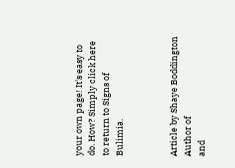your own page! It's easy to do. How? Simply click here to return to Signs of Bulimia.



Article by Shaye Boddington
Author of
and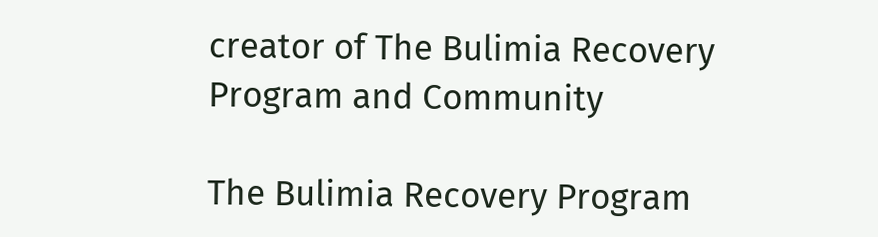creator of The Bulimia Recovery Program and Community

The Bulimia Recovery Program